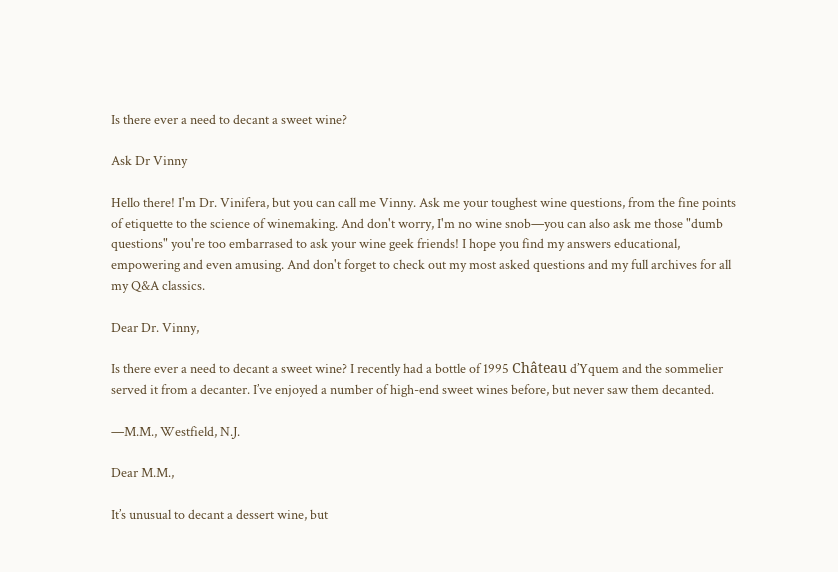Is there ever a need to decant a sweet wine?

Ask Dr Vinny

Hello there! I'm Dr. Vinifera, but you can call me Vinny. Ask me your toughest wine questions, from the fine points of etiquette to the science of winemaking. And don't worry, I'm no wine snob—you can also ask me those "dumb questions" you're too embarrased to ask your wine geek friends! I hope you find my answers educational, empowering and even amusing. And don't forget to check out my most asked questions and my full archives for all my Q&A classics.

Dear Dr. Vinny,

Is there ever a need to decant a sweet wine? I recently had a bottle of 1995 Château d’Yquem and the sommelier served it from a decanter. I’ve enjoyed a number of high-end sweet wines before, but never saw them decanted.

—M.M., Westfield, N.J.

Dear M.M.,

It’s unusual to decant a dessert wine, but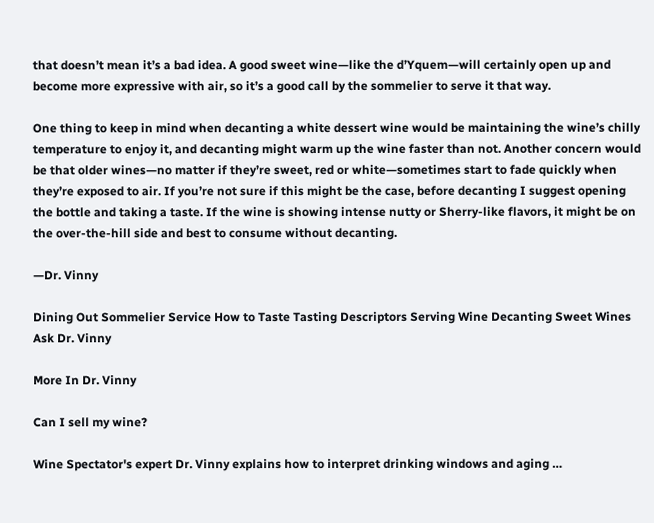that doesn’t mean it’s a bad idea. A good sweet wine—like the d’Yquem—will certainly open up and become more expressive with air, so it’s a good call by the sommelier to serve it that way.

One thing to keep in mind when decanting a white dessert wine would be maintaining the wine’s chilly temperature to enjoy it, and decanting might warm up the wine faster than not. Another concern would be that older wines—no matter if they’re sweet, red or white—sometimes start to fade quickly when they’re exposed to air. If you’re not sure if this might be the case, before decanting I suggest opening the bottle and taking a taste. If the wine is showing intense nutty or Sherry-like flavors, it might be on the over-the-hill side and best to consume without decanting.

—Dr. Vinny

Dining Out Sommelier Service How to Taste Tasting Descriptors Serving Wine Decanting Sweet Wines Ask Dr. Vinny

More In Dr. Vinny

Can I sell my wine?

Wine Spectator's expert Dr. Vinny explains how to interpret drinking windows and aging …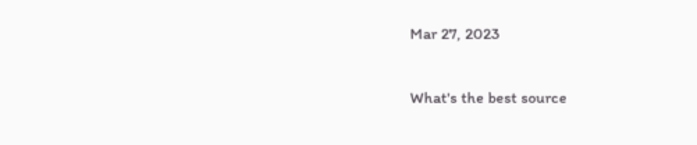Mar 27, 2023

What's the best source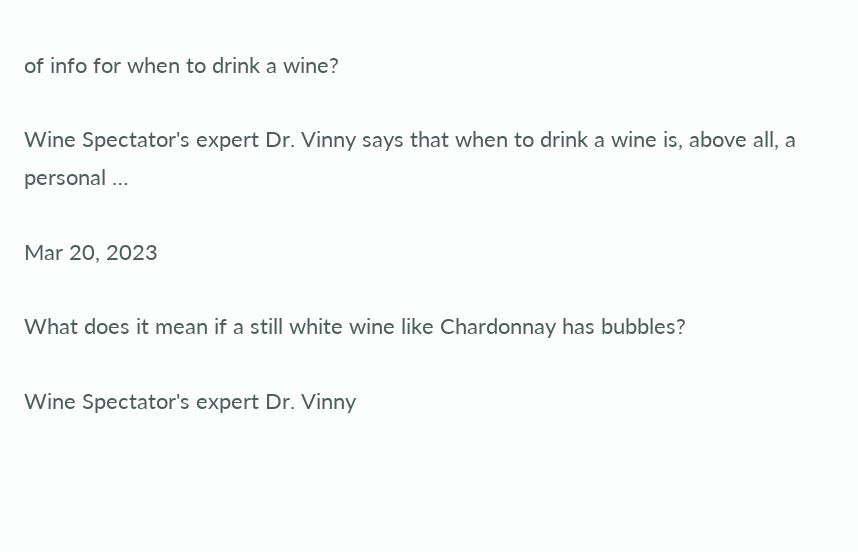of info for when to drink a wine?

Wine Spectator's expert Dr. Vinny says that when to drink a wine is, above all, a personal …

Mar 20, 2023

What does it mean if a still white wine like Chardonnay has bubbles?

Wine Spectator's expert Dr. Vinny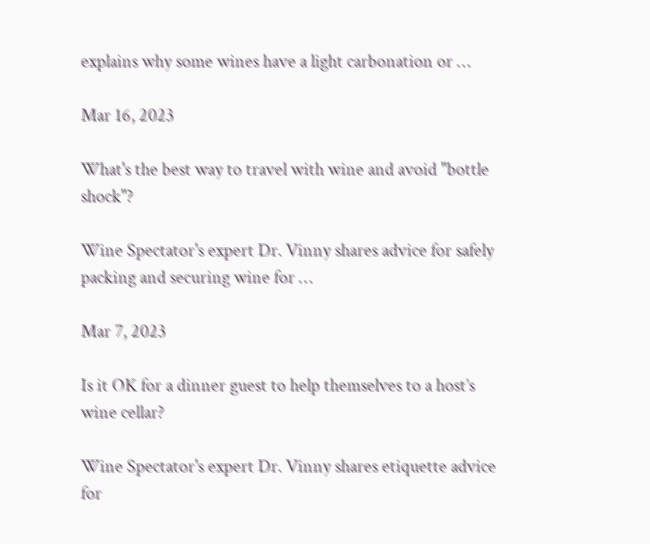explains why some wines have a light carbonation or …

Mar 16, 2023

What's the best way to travel with wine and avoid "bottle shock"?

Wine Spectator's expert Dr. Vinny shares advice for safely packing and securing wine for …

Mar 7, 2023

Is it OK for a dinner guest to help themselves to a host’s wine cellar?

Wine Spectator's expert Dr. Vinny shares etiquette advice for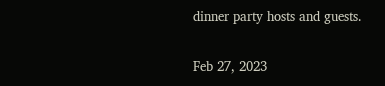dinner party hosts and guests.

Feb 27, 2023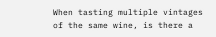When tasting multiple vintages of the same wine, is there a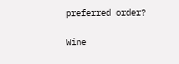preferred order?

Wine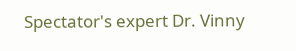Spectator's expert Dr. Vinny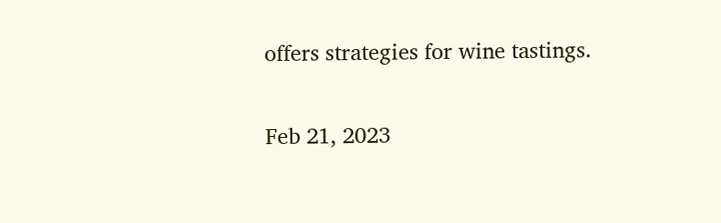offers strategies for wine tastings.

Feb 21, 2023